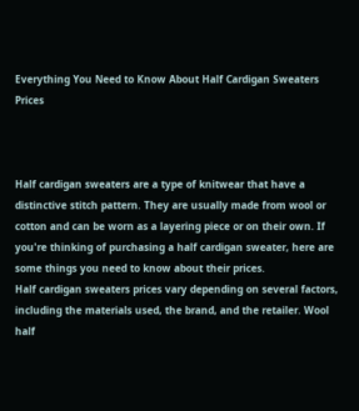Everything You Need to Know About Half Cardigan Sweaters Prices



Half cardigan sweaters are a type of knitwear that have a distinctive stitch pattern. They are usually made from wool or cotton and can be worn as a layering piece or on their own. If you're thinking of purchasing a half cardigan sweater, here are some things you need to know about their prices.
Half cardigan sweaters prices vary depending on several factors, including the materials used, the brand, and the retailer. Wool half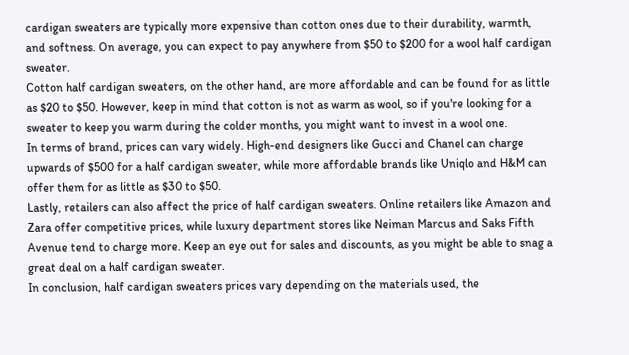cardigan sweaters are typically more expensive than cotton ones due to their durability, warmth, and softness. On average, you can expect to pay anywhere from $50 to $200 for a wool half cardigan sweater.
Cotton half cardigan sweaters, on the other hand, are more affordable and can be found for as little as $20 to $50. However, keep in mind that cotton is not as warm as wool, so if you're looking for a sweater to keep you warm during the colder months, you might want to invest in a wool one.
In terms of brand, prices can vary widely. High-end designers like Gucci and Chanel can charge upwards of $500 for a half cardigan sweater, while more affordable brands like Uniqlo and H&M can offer them for as little as $30 to $50.
Lastly, retailers can also affect the price of half cardigan sweaters. Online retailers like Amazon and Zara offer competitive prices, while luxury department stores like Neiman Marcus and Saks Fifth Avenue tend to charge more. Keep an eye out for sales and discounts, as you might be able to snag a great deal on a half cardigan sweater.
In conclusion, half cardigan sweaters prices vary depending on the materials used, the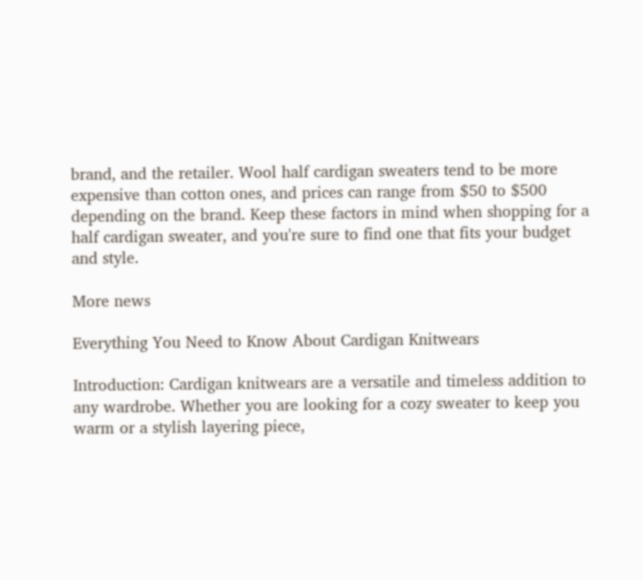brand, and the retailer. Wool half cardigan sweaters tend to be more expensive than cotton ones, and prices can range from $50 to $500 depending on the brand. Keep these factors in mind when shopping for a half cardigan sweater, and you're sure to find one that fits your budget and style.

More news

Everything You Need to Know About Cardigan Knitwears

Introduction: Cardigan knitwears are a versatile and timeless addition to any wardrobe. Whether you are looking for a cozy sweater to keep you warm or a stylish layering piece,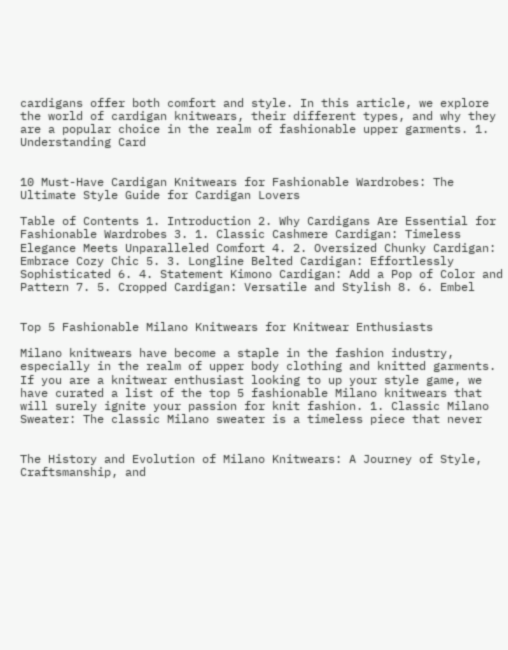cardigans offer both comfort and style. In this article, we explore the world of cardigan knitwears, their different types, and why they are a popular choice in the realm of fashionable upper garments. 1. Understanding Card


10 Must-Have Cardigan Knitwears for Fashionable Wardrobes: The Ultimate Style Guide for Cardigan Lovers

Table of Contents 1. Introduction 2. Why Cardigans Are Essential for Fashionable Wardrobes 3. 1. Classic Cashmere Cardigan: Timeless Elegance Meets Unparalleled Comfort 4. 2. Oversized Chunky Cardigan: Embrace Cozy Chic 5. 3. Longline Belted Cardigan: Effortlessly Sophisticated 6. 4. Statement Kimono Cardigan: Add a Pop of Color and Pattern 7. 5. Cropped Cardigan: Versatile and Stylish 8. 6. Embel


Top 5 Fashionable Milano Knitwears for Knitwear Enthusiasts

Milano knitwears have become a staple in the fashion industry, especially in the realm of upper body clothing and knitted garments. If you are a knitwear enthusiast looking to up your style game, we have curated a list of the top 5 fashionable Milano knitwears that will surely ignite your passion for knit fashion. 1. Classic Milano Sweater: The classic Milano sweater is a timeless piece that never


The History and Evolution of Milano Knitwears: A Journey of Style, Craftsmanship, and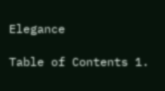Elegance

Table of Contents 1.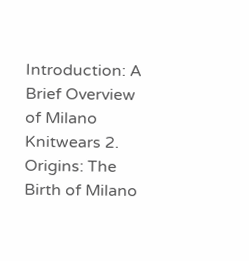Introduction: A Brief Overview of Milano Knitwears 2. Origins: The Birth of Milano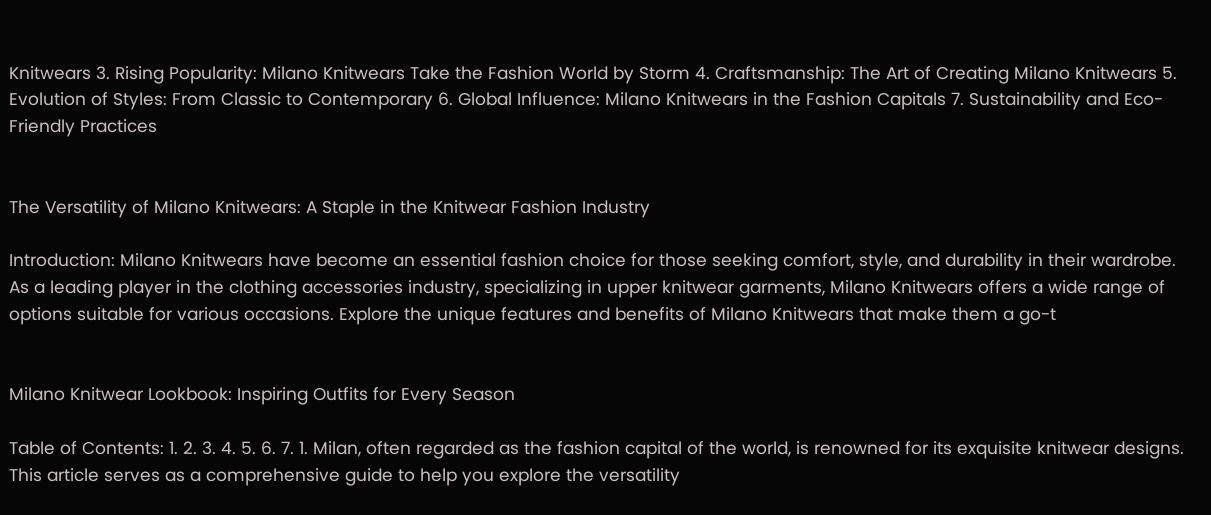Knitwears 3. Rising Popularity: Milano Knitwears Take the Fashion World by Storm 4. Craftsmanship: The Art of Creating Milano Knitwears 5. Evolution of Styles: From Classic to Contemporary 6. Global Influence: Milano Knitwears in the Fashion Capitals 7. Sustainability and Eco-Friendly Practices


The Versatility of Milano Knitwears: A Staple in the Knitwear Fashion Industry

Introduction: Milano Knitwears have become an essential fashion choice for those seeking comfort, style, and durability in their wardrobe. As a leading player in the clothing accessories industry, specializing in upper knitwear garments, Milano Knitwears offers a wide range of options suitable for various occasions. Explore the unique features and benefits of Milano Knitwears that make them a go-t


Milano Knitwear Lookbook: Inspiring Outfits for Every Season

Table of Contents: 1. 2. 3. 4. 5. 6. 7. 1. Milan, often regarded as the fashion capital of the world, is renowned for its exquisite knitwear designs. This article serves as a comprehensive guide to help you explore the versatility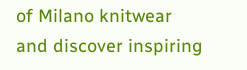of Milano knitwear and discover inspiring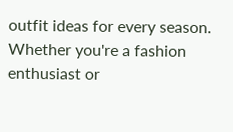outfit ideas for every season. Whether you're a fashion enthusiast or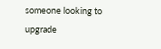someone looking to upgrade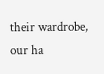their wardrobe, our ha